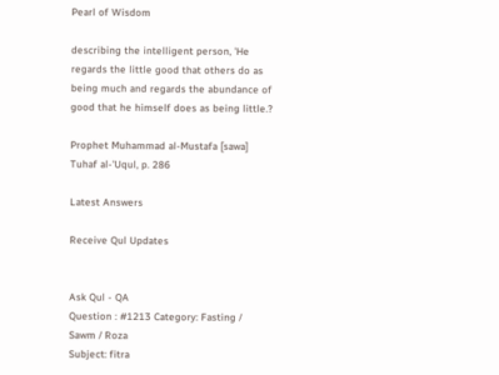Pearl of Wisdom

describing the intelligent person, 'He regards the little good that others do as being much and regards the abundance of good that he himself does as being little.?

Prophet Muhammad al-Mustafa [sawa]
Tuhaf al-'Uqul, p. 286

Latest Answers

Receive Qul Updates


Ask Qul - QA
Question : #1213 Category: Fasting / Sawm / Roza
Subject: fitra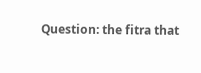Question: the fitra that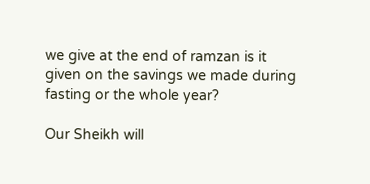we give at the end of ramzan is it given on the savings we made during fasting or the whole year?

Our Sheikh will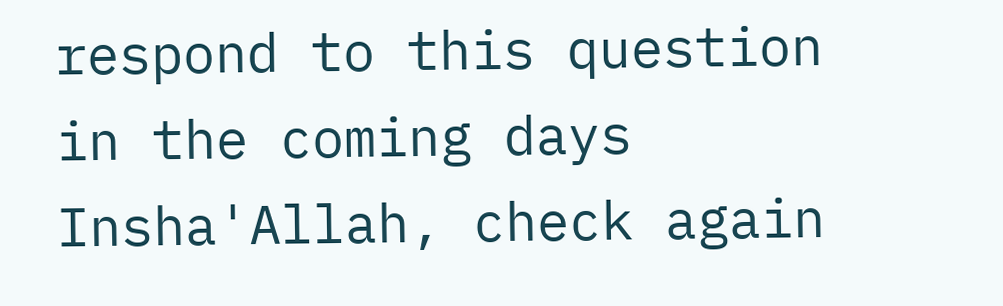respond to this question in the coming days Insha'Allah, check again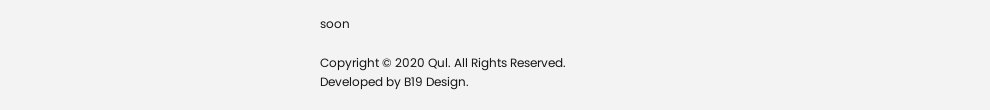soon

Copyright © 2020 Qul. All Rights Reserved.
Developed by B19 Design.